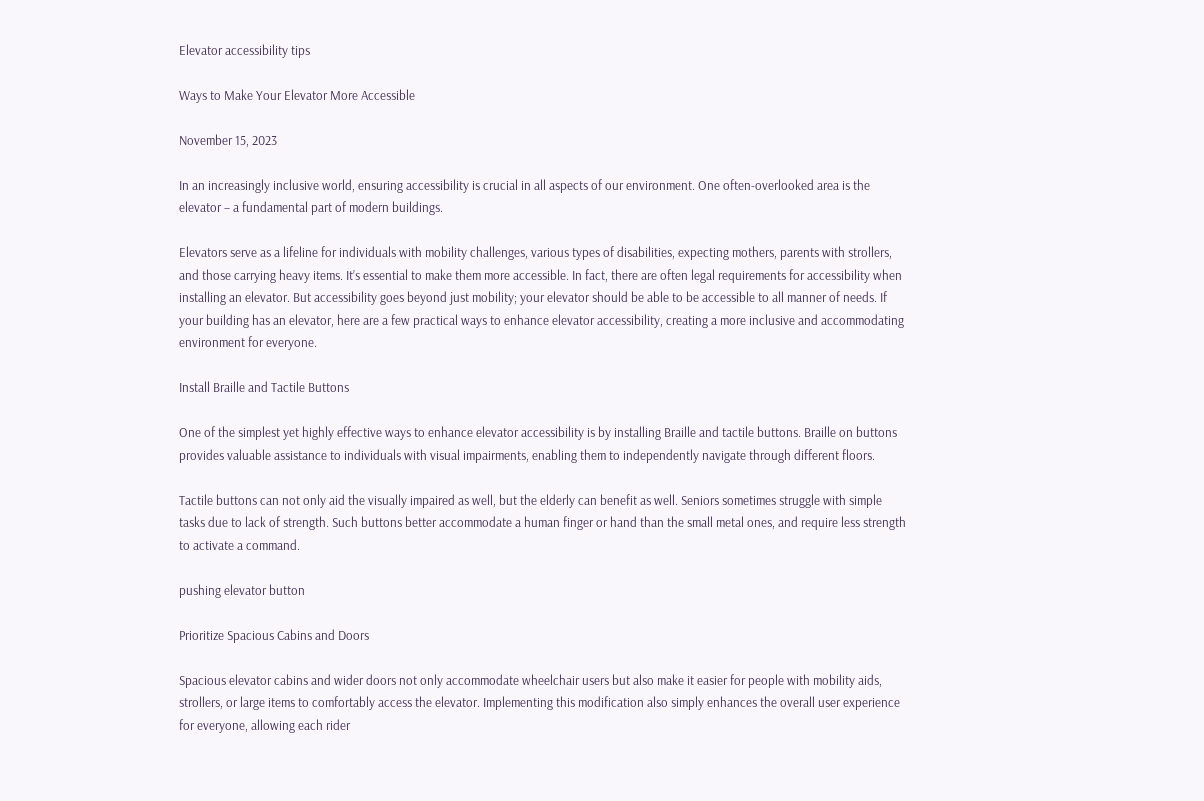Elevator accessibility tips

Ways to Make Your Elevator More Accessible

November 15, 2023

In an increasingly inclusive world, ensuring accessibility is crucial in all aspects of our environment. One often-overlooked area is the elevator – a fundamental part of modern buildings.

Elevators serve as a lifeline for individuals with mobility challenges, various types of disabilities, expecting mothers, parents with strollers, and those carrying heavy items. It’s essential to make them more accessible. In fact, there are often legal requirements for accessibility when installing an elevator. But accessibility goes beyond just mobility; your elevator should be able to be accessible to all manner of needs. If your building has an elevator, here are a few practical ways to enhance elevator accessibility, creating a more inclusive and accommodating environment for everyone.

Install Braille and Tactile Buttons

One of the simplest yet highly effective ways to enhance elevator accessibility is by installing Braille and tactile buttons. Braille on buttons provides valuable assistance to individuals with visual impairments, enabling them to independently navigate through different floors.

Tactile buttons can not only aid the visually impaired as well, but the elderly can benefit as well. Seniors sometimes struggle with simple tasks due to lack of strength. Such buttons better accommodate a human finger or hand than the small metal ones, and require less strength to activate a command.

pushing elevator button

Prioritize Spacious Cabins and Doors

Spacious elevator cabins and wider doors not only accommodate wheelchair users but also make it easier for people with mobility aids, strollers, or large items to comfortably access the elevator. Implementing this modification also simply enhances the overall user experience for everyone, allowing each rider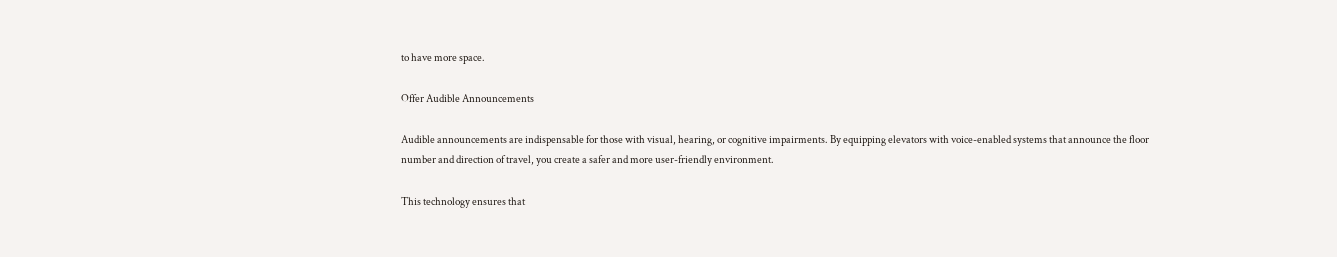to have more space.

Offer Audible Announcements

Audible announcements are indispensable for those with visual, hearing, or cognitive impairments. By equipping elevators with voice-enabled systems that announce the floor number and direction of travel, you create a safer and more user-friendly environment.

This technology ensures that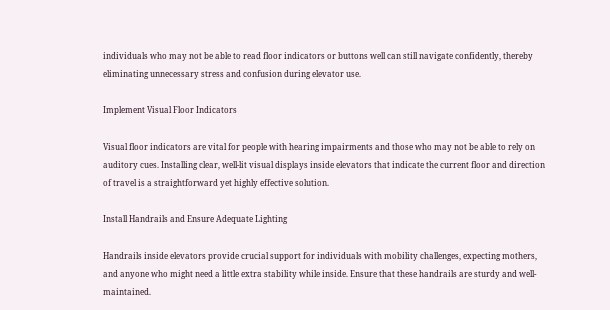individuals who may not be able to read floor indicators or buttons well can still navigate confidently, thereby eliminating unnecessary stress and confusion during elevator use.

Implement Visual Floor Indicators

Visual floor indicators are vital for people with hearing impairments and those who may not be able to rely on auditory cues. Installing clear, well-lit visual displays inside elevators that indicate the current floor and direction of travel is a straightforward yet highly effective solution.

Install Handrails and Ensure Adequate Lighting

Handrails inside elevators provide crucial support for individuals with mobility challenges, expecting mothers, and anyone who might need a little extra stability while inside. Ensure that these handrails are sturdy and well-maintained.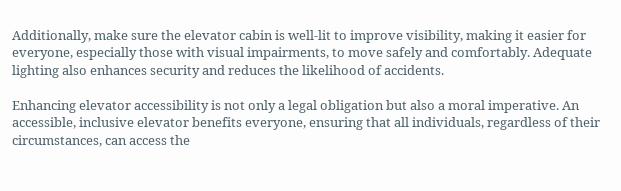Additionally, make sure the elevator cabin is well-lit to improve visibility, making it easier for everyone, especially those with visual impairments, to move safely and comfortably. Adequate lighting also enhances security and reduces the likelihood of accidents.

Enhancing elevator accessibility is not only a legal obligation but also a moral imperative. An accessible, inclusive elevator benefits everyone, ensuring that all individuals, regardless of their circumstances, can access the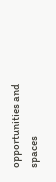opportunities and spaces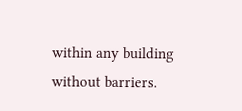within any building without barriers.